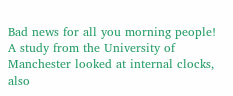Bad news for all you morning people! A study from the University of Manchester looked at internal clocks, also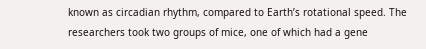known as circadian rhythm, compared to Earth’s rotational speed. The researchers took two groups of mice, one of which had a gene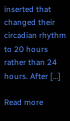inserted that changed their circadian rhythm to 20 hours rather than 24 hours. After […]

Read more